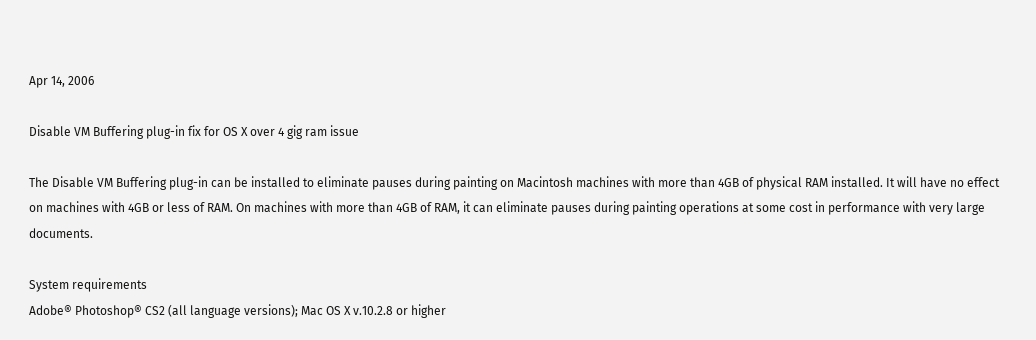Apr 14, 2006

Disable VM Buffering plug-in fix for OS X over 4 gig ram issue

The Disable VM Buffering plug-in can be installed to eliminate pauses during painting on Macintosh machines with more than 4GB of physical RAM installed. It will have no effect on machines with 4GB or less of RAM. On machines with more than 4GB of RAM, it can eliminate pauses during painting operations at some cost in performance with very large documents.

System requirements
Adobe® Photoshop® CS2 (all language versions); Mac OS X v.10.2.8 or higher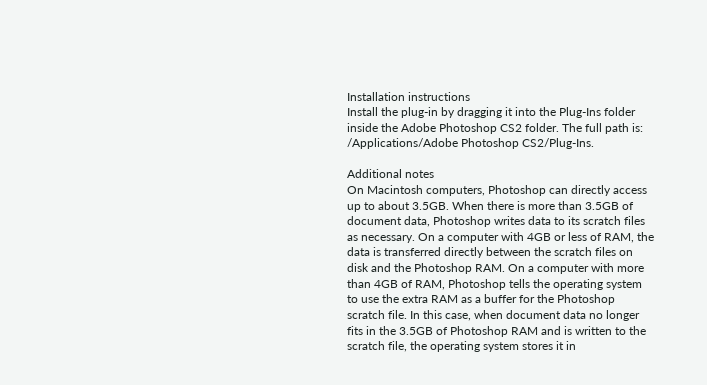Installation instructions
Install the plug-in by dragging it into the Plug-Ins folder inside the Adobe Photoshop CS2 folder. The full path is: /Applications/Adobe Photoshop CS2/Plug-Ins.

Additional notes
On Macintosh computers, Photoshop can directly access up to about 3.5GB. When there is more than 3.5GB of document data, Photoshop writes data to its scratch files as necessary. On a computer with 4GB or less of RAM, the data is transferred directly between the scratch files on disk and the Photoshop RAM. On a computer with more than 4GB of RAM, Photoshop tells the operating system to use the extra RAM as a buffer for the Photoshop scratch file. In this case, when document data no longer fits in the 3.5GB of Photoshop RAM and is written to the scratch file, the operating system stores it in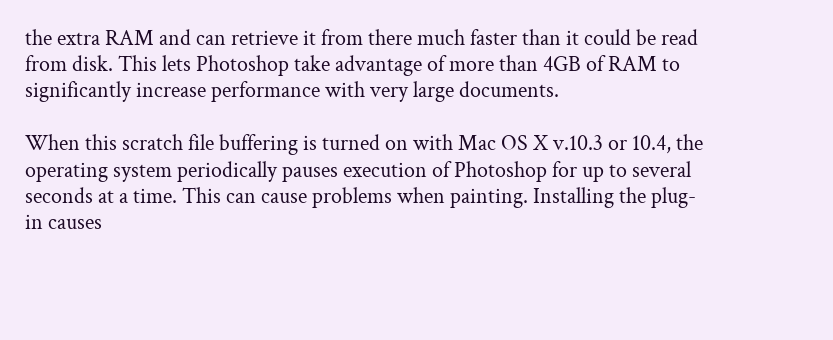the extra RAM and can retrieve it from there much faster than it could be read from disk. This lets Photoshop take advantage of more than 4GB of RAM to significantly increase performance with very large documents.

When this scratch file buffering is turned on with Mac OS X v.10.3 or 10.4, the operating system periodically pauses execution of Photoshop for up to several seconds at a time. This can cause problems when painting. Installing the plug-in causes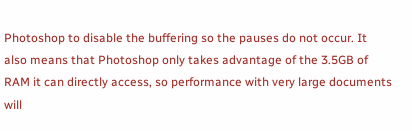Photoshop to disable the buffering so the pauses do not occur. It also means that Photoshop only takes advantage of the 3.5GB of RAM it can directly access, so performance with very large documents will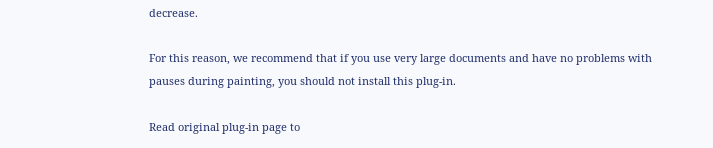decrease.

For this reason, we recommend that if you use very large documents and have no problems with pauses during painting, you should not install this plug-in.

Read original plug-in page to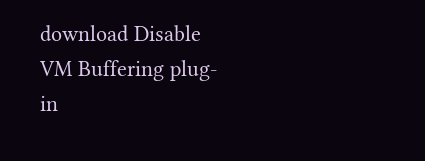download Disable VM Buffering plug-in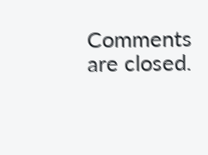Comments are closed.